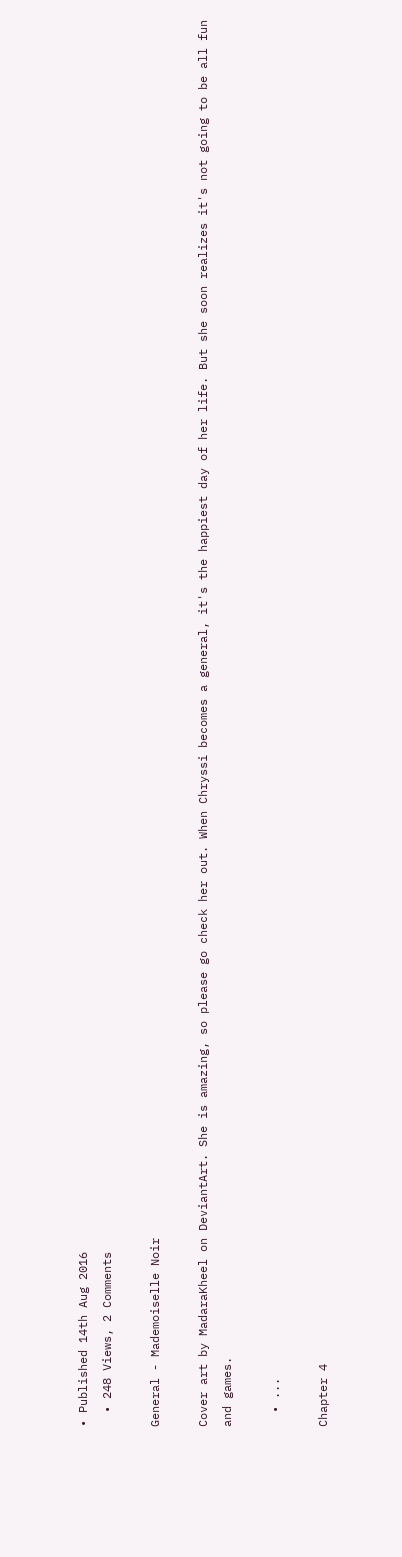• Published 14th Aug 2016
  • 248 Views, 2 Comments

General - Mademoiselle Noir

Cover art by MadaraKheel on DeviantArt. She is amazing, so please go check her out. When Chryssi becomes a general, it's the happiest day of her life. But she soon realizes it's not going to be all fun and games.

  • ...

Chapter 4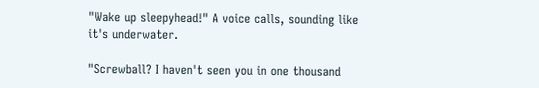"Wake up sleepyhead!" A voice calls, sounding like it's underwater.

"Screwball? I haven't seen you in one thousand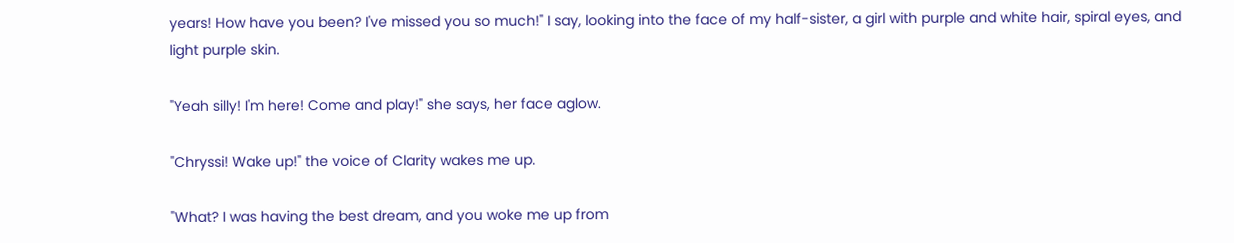years! How have you been? I've missed you so much!" I say, looking into the face of my half-sister, a girl with purple and white hair, spiral eyes, and light purple skin.

"Yeah silly! I'm here! Come and play!" she says, her face aglow.

"Chryssi! Wake up!" the voice of Clarity wakes me up.

"What? I was having the best dream, and you woke me up from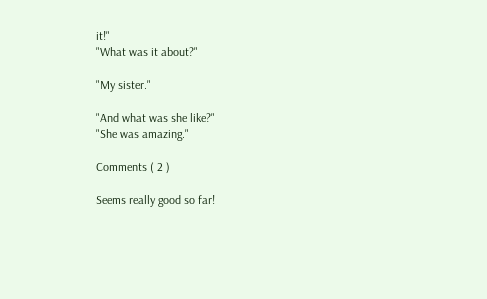it!"
"What was it about?"

"My sister."

"And what was she like?"
"She was amazing."

Comments ( 2 )

Seems really good so far!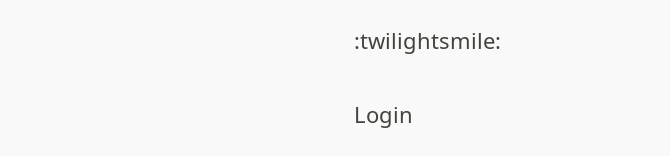:twilightsmile:

Login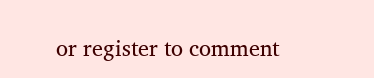or register to comment